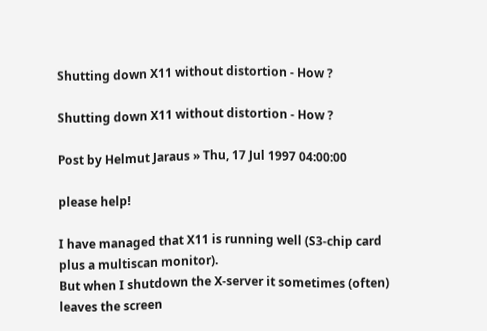Shutting down X11 without distortion - How ?

Shutting down X11 without distortion - How ?

Post by Helmut Jaraus » Thu, 17 Jul 1997 04:00:00

please help!

I have managed that X11 is running well (S3-chip card plus a multiscan monitor).
But when I shutdown the X-server it sometimes (often) leaves the screen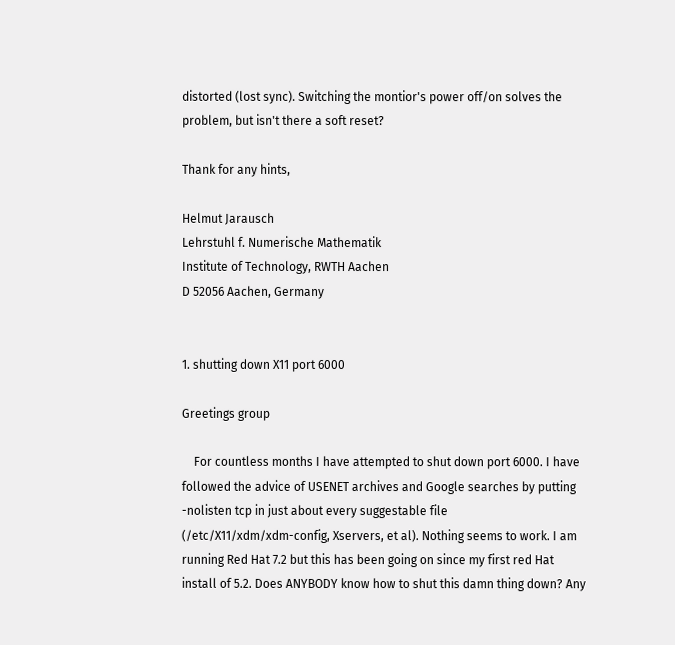distorted (lost sync). Switching the montior's power off/on solves the
problem, but isn't there a soft reset?

Thank for any hints,

Helmut Jarausch
Lehrstuhl f. Numerische Mathematik
Institute of Technology, RWTH Aachen
D 52056 Aachen, Germany


1. shutting down X11 port 6000

Greetings group

    For countless months I have attempted to shut down port 6000. I have
followed the advice of USENET archives and Google searches by putting
-nolisten tcp in just about every suggestable file
(/etc/X11/xdm/xdm-config, Xservers, et al). Nothing seems to work. I am
running Red Hat 7.2 but this has been going on since my first red Hat
install of 5.2. Does ANYBODY know how to shut this damn thing down? Any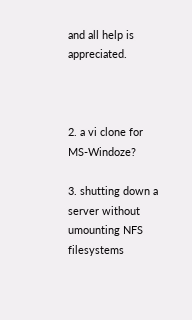and all help is appreciated.



2. a vi clone for MS-Windoze?

3. shutting down a server without umounting NFS filesystems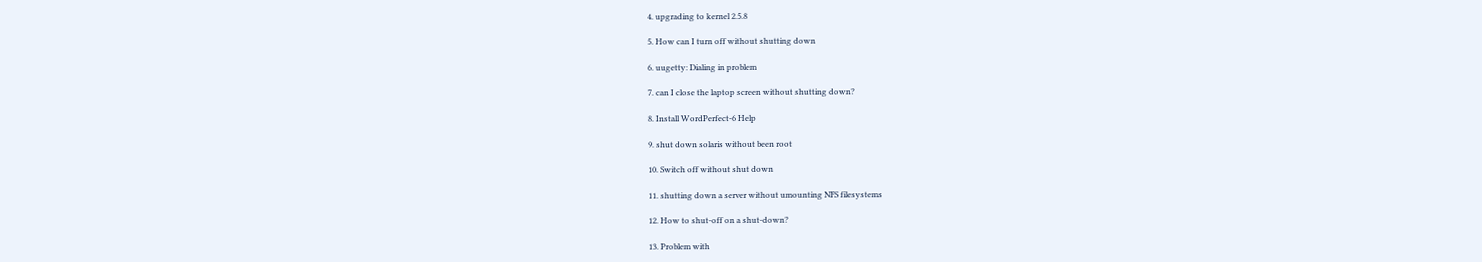4. upgrading to kernel 2.5.8

5. How can I turn off without shutting down

6. uugetty: Dialing in problem

7. can I close the laptop screen without shutting down?

8. Install WordPerfect-6 Help

9. shut down solaris without been root

10. Switch off without shut down

11. shutting down a server without umounting NFS filesystems

12. How to shut-off on a shut-down?

13. Problem with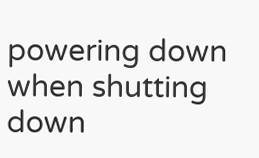powering down when shutting down